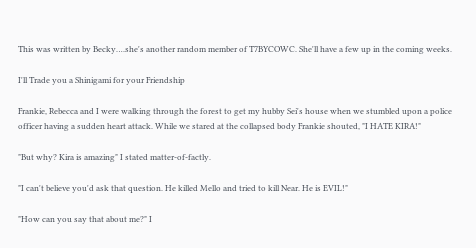This was written by Becky….she's another random member of T7BYCOWC. She'll have a few up in the coming weeks.

I'll Trade you a Shinigami for your Friendship

Frankie, Rebecca and I were walking through the forest to get my hubby Sei's house when we stumbled upon a police officer having a sudden heart attack. While we stared at the collapsed body Frankie shouted, "I HATE KIRA!"

"But why? Kira is amazing" I stated matter-of-factly.

"I can't believe you'd ask that question. He killed Mello and tried to kill Near. He is EVIL!"

"How can you say that about me?" I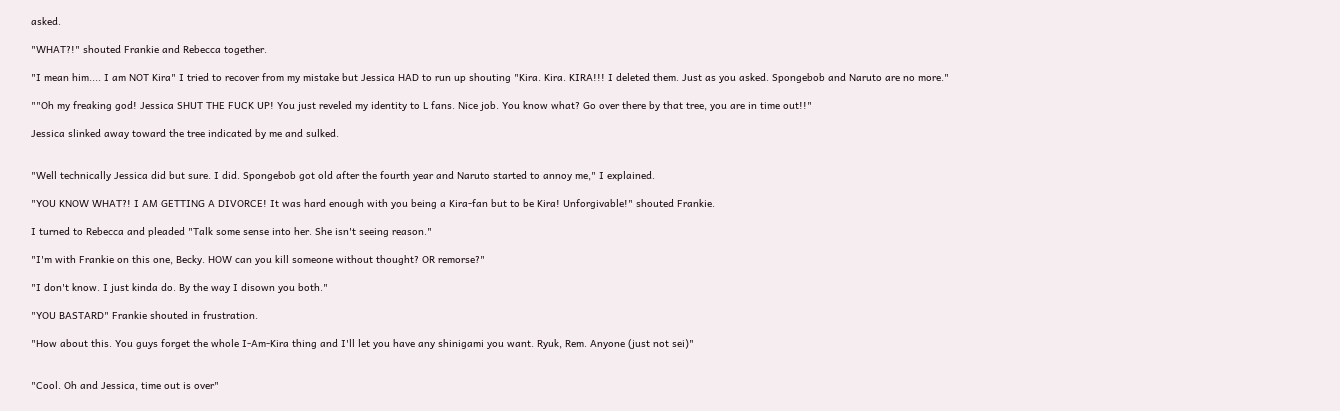asked.

"WHAT?!" shouted Frankie and Rebecca together.

"I mean him.... I am NOT Kira" I tried to recover from my mistake but Jessica HAD to run up shouting "Kira. Kira. KIRA!!! I deleted them. Just as you asked. Spongebob and Naruto are no more."

""Oh my freaking god! Jessica SHUT THE FUCK UP! You just reveled my identity to L fans. Nice job. You know what? Go over there by that tree, you are in time out!!"

Jessica slinked away toward the tree indicated by me and sulked.


"Well technically Jessica did but sure. I did. Spongebob got old after the fourth year and Naruto started to annoy me," I explained.

"YOU KNOW WHAT?! I AM GETTING A DIVORCE! It was hard enough with you being a Kira-fan but to be Kira! Unforgivable!" shouted Frankie.

I turned to Rebecca and pleaded "Talk some sense into her. She isn't seeing reason."

"I'm with Frankie on this one, Becky. HOW can you kill someone without thought? OR remorse?"

"I don't know. I just kinda do. By the way I disown you both."

"YOU BASTARD" Frankie shouted in frustration.

"How about this. You guys forget the whole I-Am-Kira thing and I'll let you have any shinigami you want. Ryuk, Rem. Anyone (just not sei)"


"Cool. Oh and Jessica, time out is over"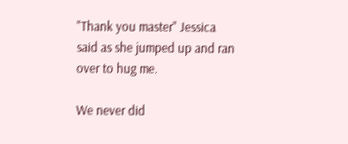"Thank you master" Jessica said as she jumped up and ran over to hug me.

We never did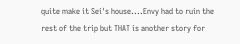quite make it Sei's house....Envy had to ruin the rest of the trip but THAT is another story for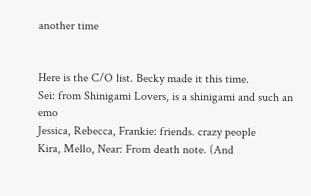another time


Here is the C/O list. Becky made it this time.
Sei: from Shinigami Lovers, is a shinigami and such an emo
Jessica, Rebecca, Frankie: friends. crazy people
Kira, Mello, Near: From death note. (And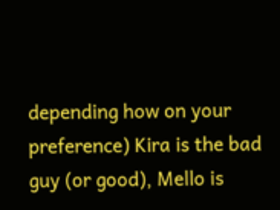depending how on your preference) Kira is the bad guy (or good), Mello is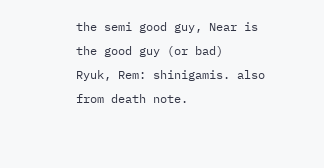the semi good guy, Near is the good guy (or bad)
Ryuk, Rem: shinigamis. also from death note.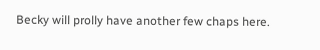Becky will prolly have another few chaps here.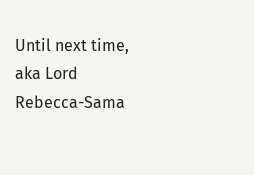Until next time,
aka Lord Rebecca-Sama